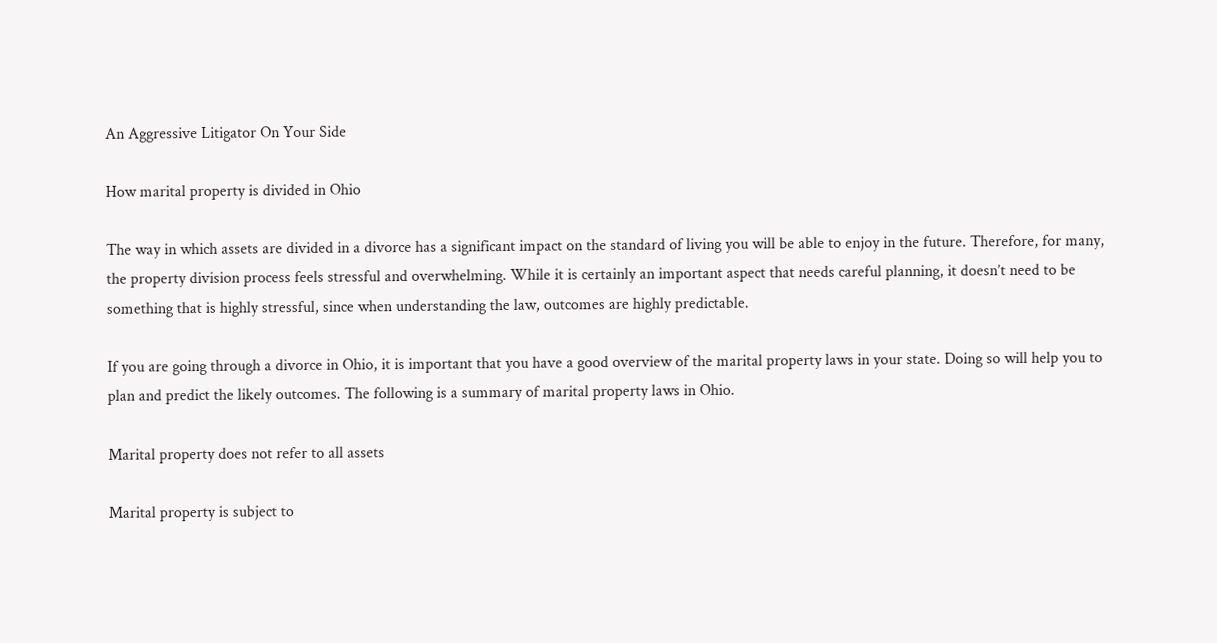An Aggressive Litigator On Your Side

How marital property is divided in Ohio

The way in which assets are divided in a divorce has a significant impact on the standard of living you will be able to enjoy in the future. Therefore, for many, the property division process feels stressful and overwhelming. While it is certainly an important aspect that needs careful planning, it doesn’t need to be something that is highly stressful, since when understanding the law, outcomes are highly predictable.

If you are going through a divorce in Ohio, it is important that you have a good overview of the marital property laws in your state. Doing so will help you to plan and predict the likely outcomes. The following is a summary of marital property laws in Ohio.

Marital property does not refer to all assets

Marital property is subject to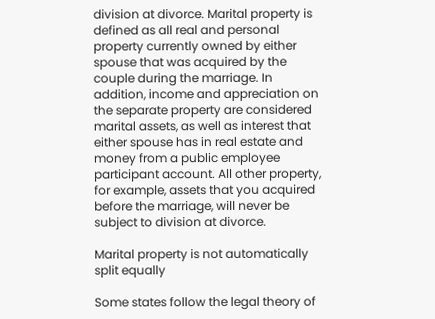division at divorce. Marital property is defined as all real and personal property currently owned by either spouse that was acquired by the couple during the marriage. In addition, income and appreciation on the separate property are considered marital assets, as well as interest that either spouse has in real estate and money from a public employee participant account. All other property, for example, assets that you acquired before the marriage, will never be subject to division at divorce.

Marital property is not automatically split equally

Some states follow the legal theory of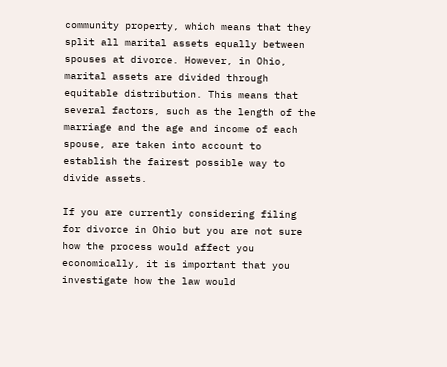community property, which means that they split all marital assets equally between spouses at divorce. However, in Ohio, marital assets are divided through equitable distribution. This means that several factors, such as the length of the marriage and the age and income of each spouse, are taken into account to establish the fairest possible way to divide assets.

If you are currently considering filing for divorce in Ohio but you are not sure how the process would affect you economically, it is important that you investigate how the law would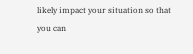likely impact your situation so that you can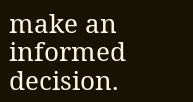make an informed decision.